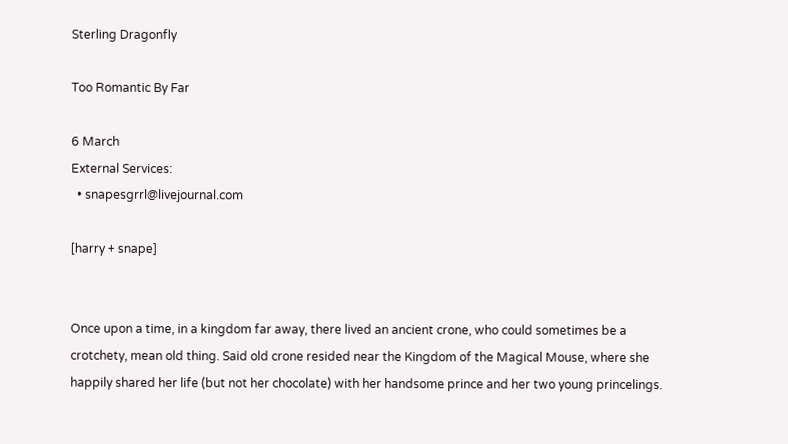Sterling Dragonfly

Too Romantic By Far

6 March
External Services:
  • snapesgrrl@livejournal.com

[harry + snape]


Once upon a time, in a kingdom far away, there lived an ancient crone, who could sometimes be a crotchety, mean old thing. Said old crone resided near the Kingdom of the Magical Mouse, where she happily shared her life (but not her chocolate) with her handsome prince and her two young princelings.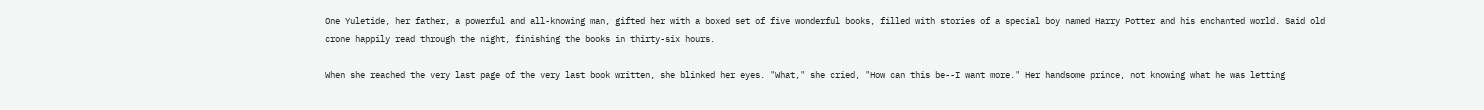One Yuletide, her father, a powerful and all-knowing man, gifted her with a boxed set of five wonderful books, filled with stories of a special boy named Harry Potter and his enchanted world. Said old crone happily read through the night, finishing the books in thirty-six hours.

When she reached the very last page of the very last book written, she blinked her eyes. "What," she cried, "How can this be--I want more." Her handsome prince, not knowing what he was letting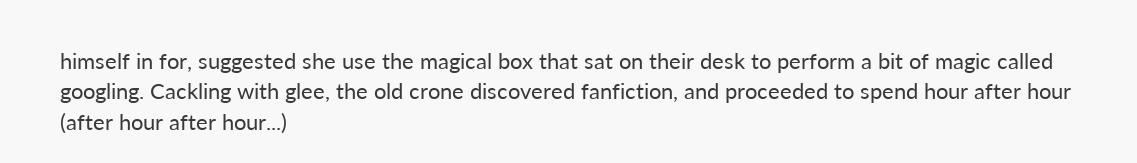himself in for, suggested she use the magical box that sat on their desk to perform a bit of magic called googling. Cackling with glee, the old crone discovered fanfiction, and proceeded to spend hour after hour (after hour after hour...)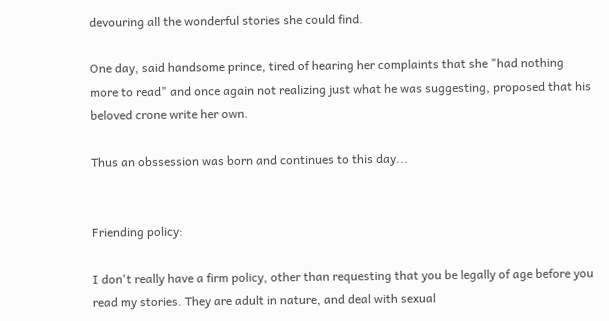devouring all the wonderful stories she could find.

One day, said handsome prince, tired of hearing her complaints that she "had nothing more to read" and once again not realizing just what he was suggesting, proposed that his beloved crone write her own.

Thus an obssession was born and continues to this day...


Friending policy:

I don't really have a firm policy, other than requesting that you be legally of age before you read my stories. They are adult in nature, and deal with sexual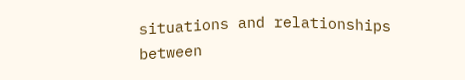situations and relationships between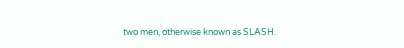two men, otherwise known as SLASH.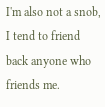I'm also not a snob, I tend to friend back anyone who friends me.